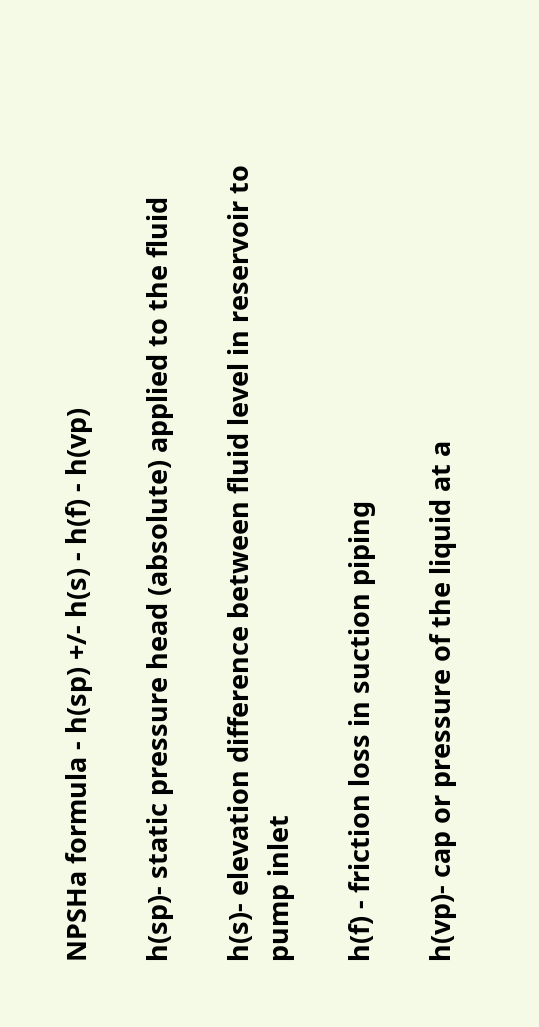NPSHa formula - h(sp) +/- h(s) - h(f) - h(vp)

h(sp)- static pressure head (absolute) applied to the fluid

h(s)- elevation difference between fluid level in reservoir to pump inlet

h(f) - friction loss in suction piping

h(vp)- cap or pressure of the liquid at a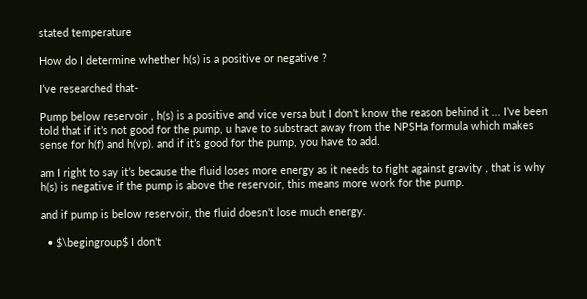stated temperature

How do I determine whether h(s) is a positive or negative ?

I’ve researched that-

Pump below reservoir , h(s) is a positive and vice versa but I don’t know the reason behind it ... I’ve been told that if it’s not good for the pump, u have to substract away from the NPSHa formula which makes sense for h(f) and h(vp). and if it’s good for the pump, you have to add.

am I right to say it’s because the fluid loses more energy as it needs to fight against gravity , that is why h(s) is negative if the pump is above the reservoir, this means more work for the pump.

and if pump is below reservoir, the fluid doesn’t lose much energy.

  • $\begingroup$ I don't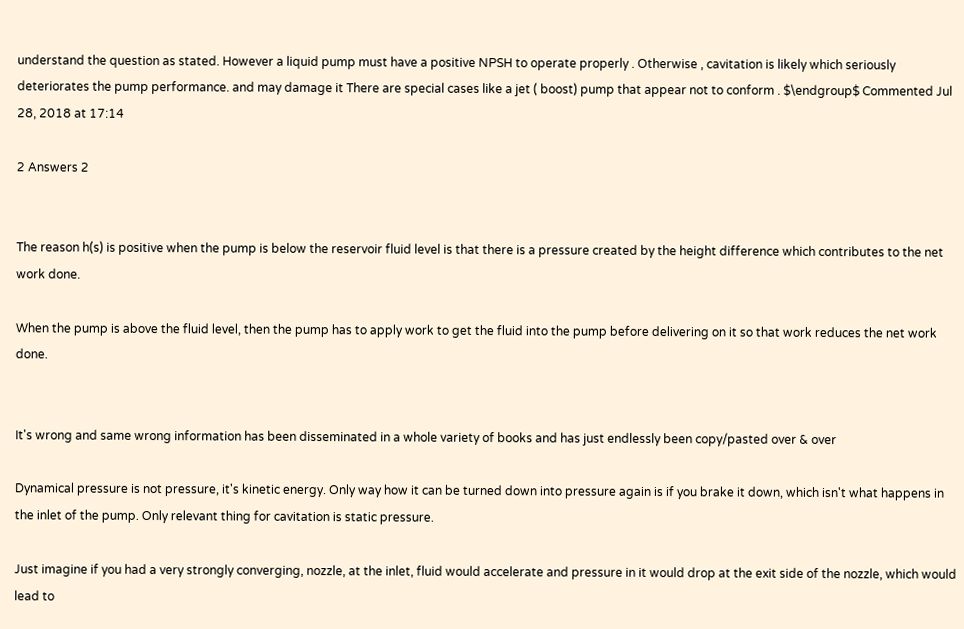understand the question as stated. However a liquid pump must have a positive NPSH to operate properly . Otherwise , cavitation is likely which seriously deteriorates the pump performance. and may damage it There are special cases like a jet ( boost) pump that appear not to conform . $\endgroup$ Commented Jul 28, 2018 at 17:14

2 Answers 2


The reason h(s) is positive when the pump is below the reservoir fluid level is that there is a pressure created by the height difference which contributes to the net work done.

When the pump is above the fluid level, then the pump has to apply work to get the fluid into the pump before delivering on it so that work reduces the net work done.


It's wrong and same wrong information has been disseminated in a whole variety of books and has just endlessly been copy/pasted over & over

Dynamical pressure is not pressure, it's kinetic energy. Only way how it can be turned down into pressure again is if you brake it down, which isn't what happens in the inlet of the pump. Only relevant thing for cavitation is static pressure.

Just imagine if you had a very strongly converging, nozzle, at the inlet, fluid would accelerate and pressure in it would drop at the exit side of the nozzle, which would lead to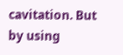cavitation. But by using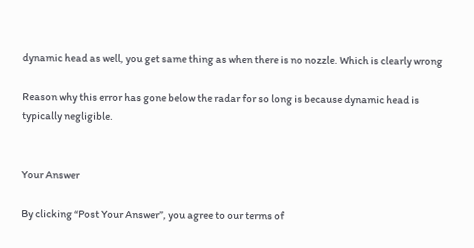dynamic head as well, you get same thing as when there is no nozzle. Which is clearly wrong

Reason why this error has gone below the radar for so long is because dynamic head is typically negligible.


Your Answer

By clicking “Post Your Answer”, you agree to our terms of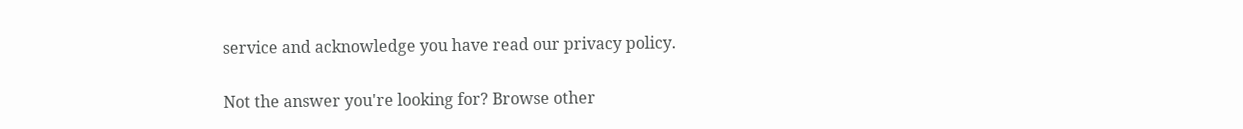service and acknowledge you have read our privacy policy.

Not the answer you're looking for? Browse other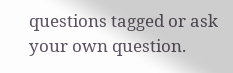questions tagged or ask your own question.